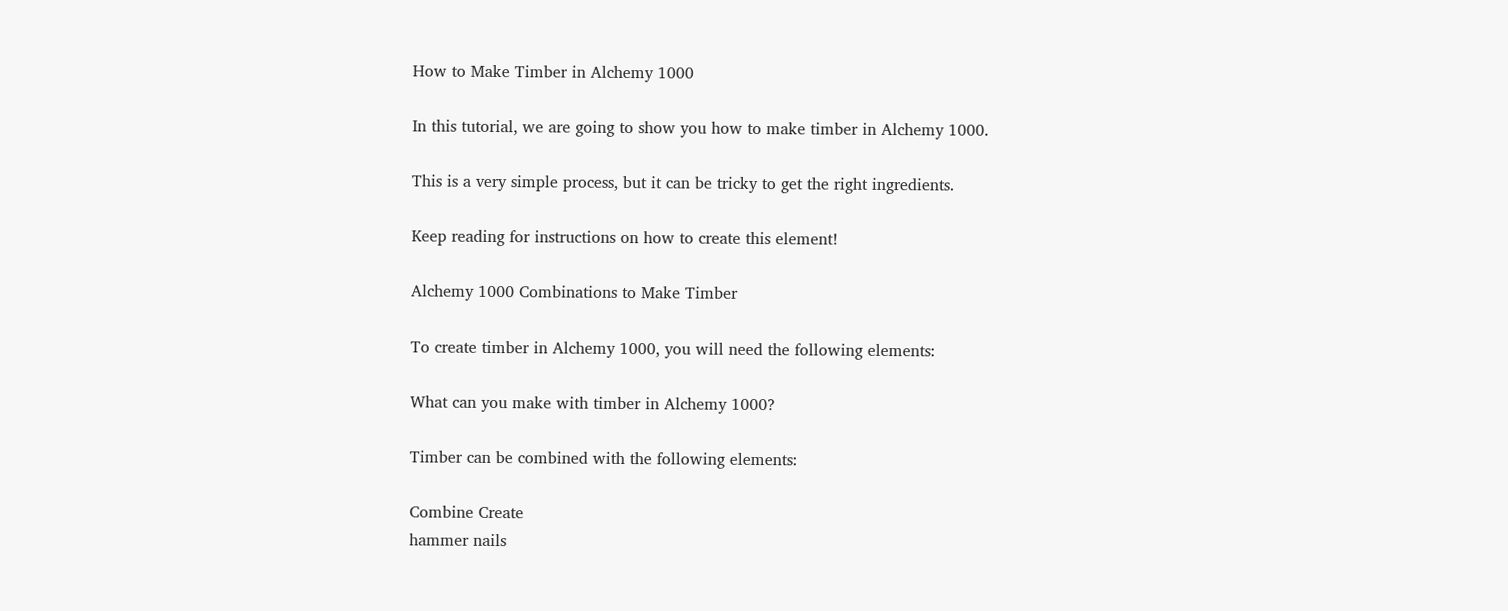How to Make Timber in Alchemy 1000

In this tutorial, we are going to show you how to make timber in Alchemy 1000.

This is a very simple process, but it can be tricky to get the right ingredients.

Keep reading for instructions on how to create this element!

Alchemy 1000 Combinations to Make Timber

To create timber in Alchemy 1000, you will need the following elements:

What can you make with timber in Alchemy 1000?

Timber can be combined with the following elements:

Combine Create
hammer nails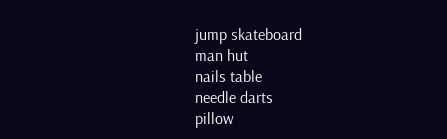jump skateboard
man hut
nails table
needle darts
pillow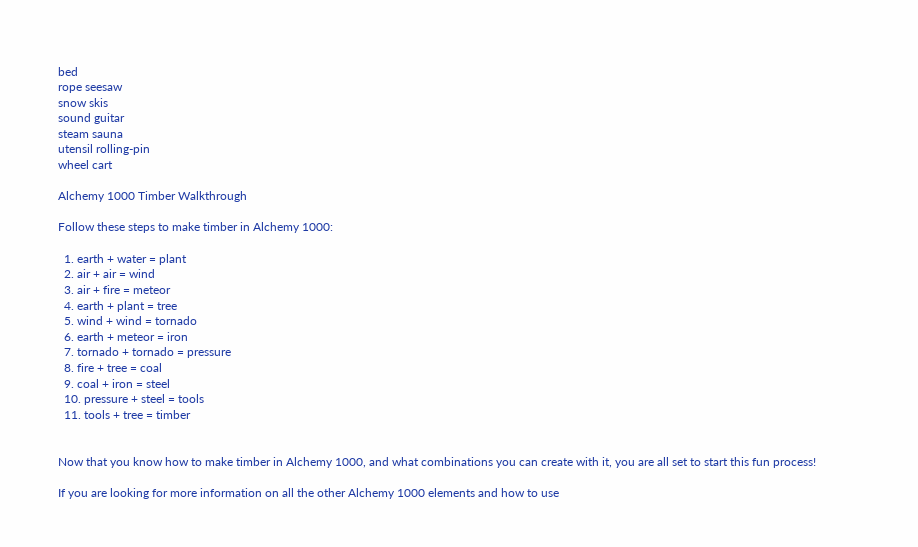bed
rope seesaw
snow skis
sound guitar
steam sauna
utensil rolling-pin
wheel cart

Alchemy 1000 Timber Walkthrough

Follow these steps to make timber in Alchemy 1000:

  1. earth + water = plant
  2. air + air = wind
  3. air + fire = meteor
  4. earth + plant = tree
  5. wind + wind = tornado
  6. earth + meteor = iron
  7. tornado + tornado = pressure
  8. fire + tree = coal
  9. coal + iron = steel
  10. pressure + steel = tools
  11. tools + tree = timber


Now that you know how to make timber in Alchemy 1000, and what combinations you can create with it, you are all set to start this fun process!

If you are looking for more information on all the other Alchemy 1000 elements and how to use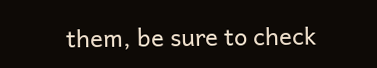them, be sure to check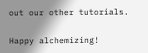out our other tutorials.

Happy alchemizing!